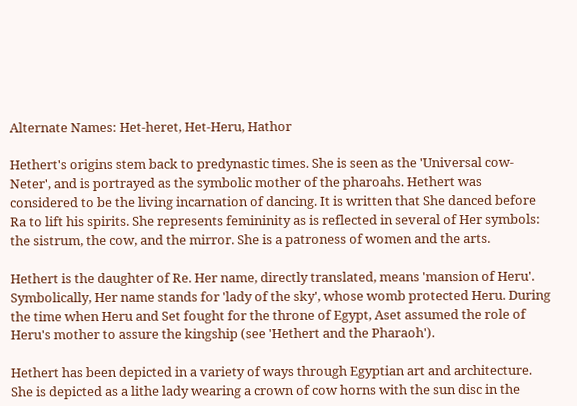Alternate Names: Het-heret, Het-Heru, Hathor

Hethert's origins stem back to predynastic times. She is seen as the 'Universal cow-Neter', and is portrayed as the symbolic mother of the pharoahs. Hethert was considered to be the living incarnation of dancing. It is written that She danced before Ra to lift his spirits. She represents femininity as is reflected in several of Her symbols: the sistrum, the cow, and the mirror. She is a patroness of women and the arts.

Hethert is the daughter of Re. Her name, directly translated, means 'mansion of Heru'. Symbolically, Her name stands for 'lady of the sky', whose womb protected Heru. During the time when Heru and Set fought for the throne of Egypt, Aset assumed the role of Heru's mother to assure the kingship (see 'Hethert and the Pharaoh').

Hethert has been depicted in a variety of ways through Egyptian art and architecture. She is depicted as a lithe lady wearing a crown of cow horns with the sun disc in the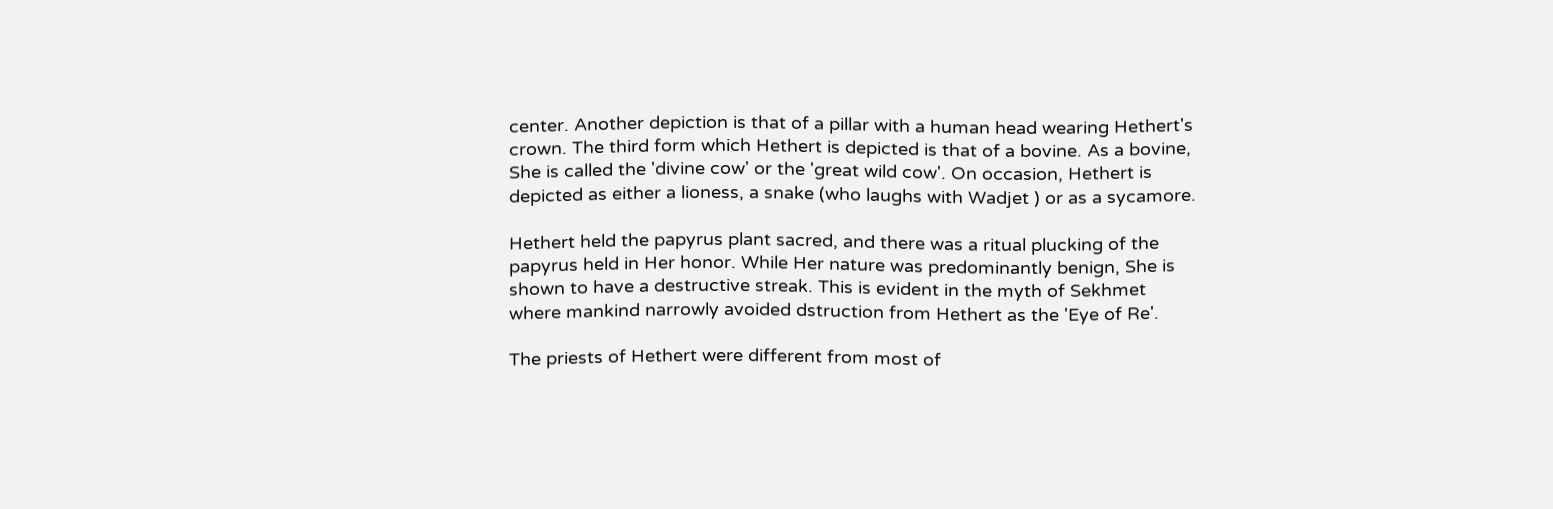center. Another depiction is that of a pillar with a human head wearing Hethert's crown. The third form which Hethert is depicted is that of a bovine. As a bovine, She is called the 'divine cow' or the 'great wild cow'. On occasion, Hethert is depicted as either a lioness, a snake (who laughs with Wadjet ) or as a sycamore.

Hethert held the papyrus plant sacred, and there was a ritual plucking of the papyrus held in Her honor. While Her nature was predominantly benign, She is shown to have a destructive streak. This is evident in the myth of Sekhmet where mankind narrowly avoided dstruction from Hethert as the 'Eye of Re'.

The priests of Hethert were different from most of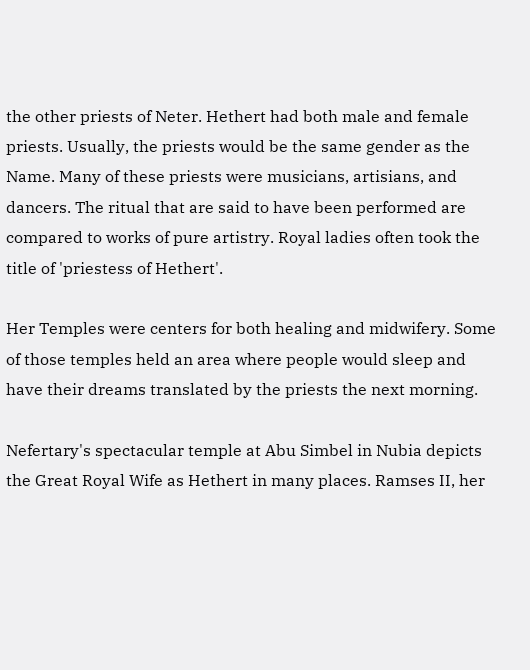the other priests of Neter. Hethert had both male and female priests. Usually, the priests would be the same gender as the Name. Many of these priests were musicians, artisians, and dancers. The ritual that are said to have been performed are compared to works of pure artistry. Royal ladies often took the title of 'priestess of Hethert'.

Her Temples were centers for both healing and midwifery. Some of those temples held an area where people would sleep and have their dreams translated by the priests the next morning.

Nefertary's spectacular temple at Abu Simbel in Nubia depicts the Great Royal Wife as Hethert in many places. Ramses II, her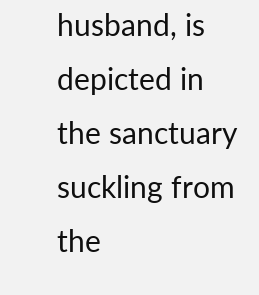husband, is depicted in the sanctuary suckling from the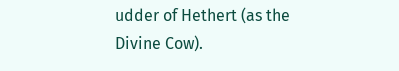udder of Hethert (as the Divine Cow).